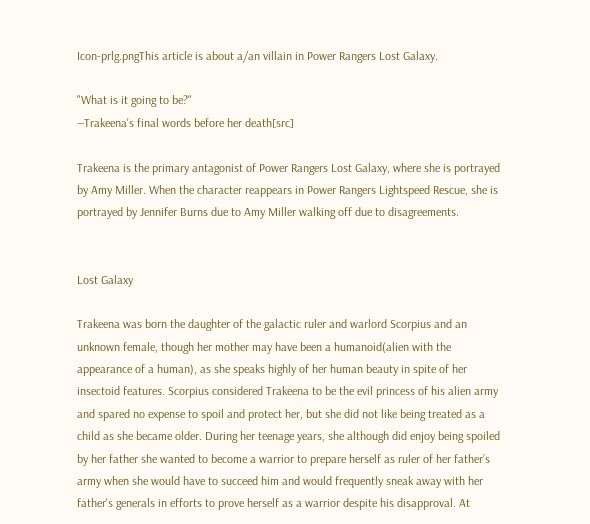Icon-prlg.pngThis article is about a/an villain in Power Rangers Lost Galaxy.

"What is it going to be?"
―Trakeena's final words before her death[src]

Trakeena is the primary antagonist of Power Rangers Lost Galaxy, where she is portrayed by Amy Miller. When the character reappears in Power Rangers Lightspeed Rescue, she is portrayed by Jennifer Burns due to Amy Miller walking off due to disagreements.


Lost Galaxy

Trakeena was born the daughter of the galactic ruler and warlord Scorpius and an unknown female, though her mother may have been a humanoid(alien with the appearance of a human), as she speaks highly of her human beauty in spite of her insectoid features. Scorpius considered Trakeena to be the evil princess of his alien army and spared no expense to spoil and protect her, but she did not like being treated as a child as she became older. During her teenage years, she although did enjoy being spoiled by her father she wanted to become a warrior to prepare herself as ruler of her father’s army when she would have to succeed him and would frequently sneak away with her father's generals in efforts to prove herself as a warrior despite his disapproval. At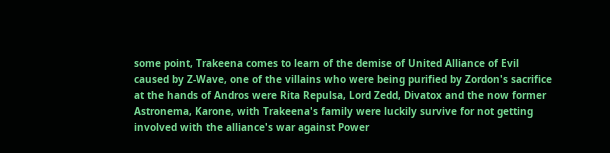some point, Trakeena comes to learn of the demise of United Alliance of Evil caused by Z-Wave, one of the villains who were being purified by Zordon's sacrifice at the hands of Andros were Rita Repulsa, Lord Zedd, Divatox and the now former Astronema, Karone, with Trakeena's family were luckily survive for not getting involved with the alliance's war against Power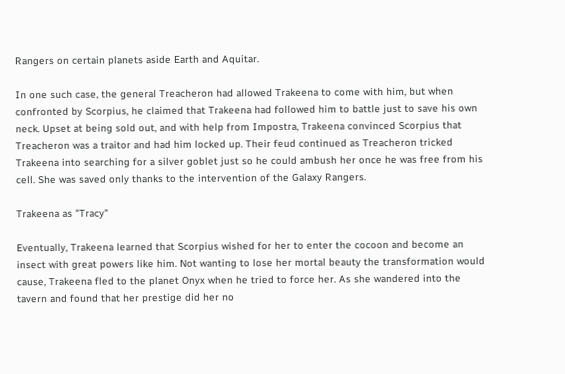Rangers on certain planets aside Earth and Aquitar.

In one such case, the general Treacheron had allowed Trakeena to come with him, but when confronted by Scorpius, he claimed that Trakeena had followed him to battle just to save his own neck. Upset at being sold out, and with help from Impostra, Trakeena convinced Scorpius that Treacheron was a traitor and had him locked up. Their feud continued as Treacheron tricked Trakeena into searching for a silver goblet just so he could ambush her once he was free from his cell. She was saved only thanks to the intervention of the Galaxy Rangers.

Trakeena as "Tracy"

Eventually, Trakeena learned that Scorpius wished for her to enter the cocoon and become an insect with great powers like him. Not wanting to lose her mortal beauty the transformation would cause, Trakeena fled to the planet Onyx when he tried to force her. As she wandered into the tavern and found that her prestige did her no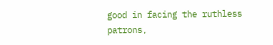good in facing the ruthless patrons,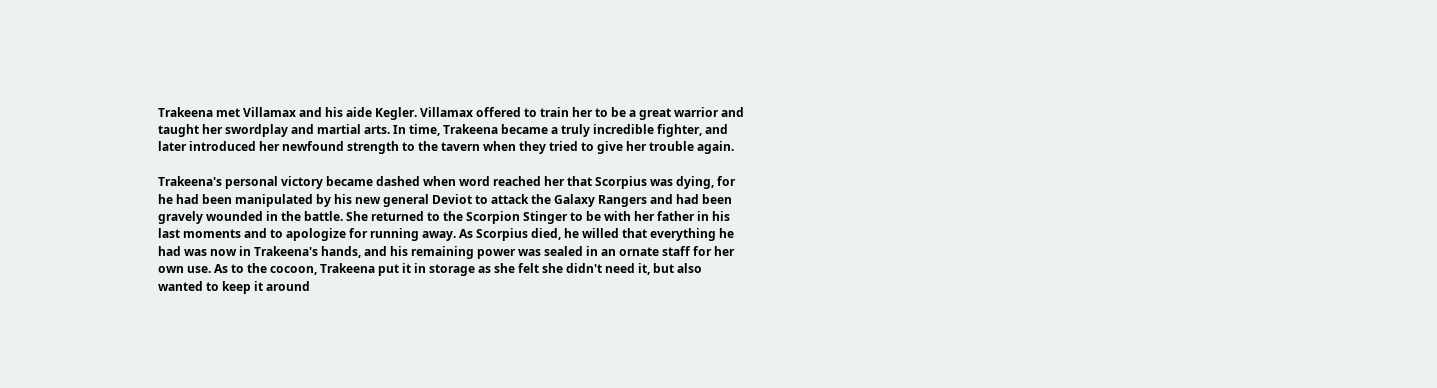Trakeena met Villamax and his aide Kegler. Villamax offered to train her to be a great warrior and taught her swordplay and martial arts. In time, Trakeena became a truly incredible fighter, and later introduced her newfound strength to the tavern when they tried to give her trouble again.

Trakeena's personal victory became dashed when word reached her that Scorpius was dying, for he had been manipulated by his new general Deviot to attack the Galaxy Rangers and had been gravely wounded in the battle. She returned to the Scorpion Stinger to be with her father in his last moments and to apologize for running away. As Scorpius died, he willed that everything he had was now in Trakeena's hands, and his remaining power was sealed in an ornate staff for her own use. As to the cocoon, Trakeena put it in storage as she felt she didn't need it, but also wanted to keep it around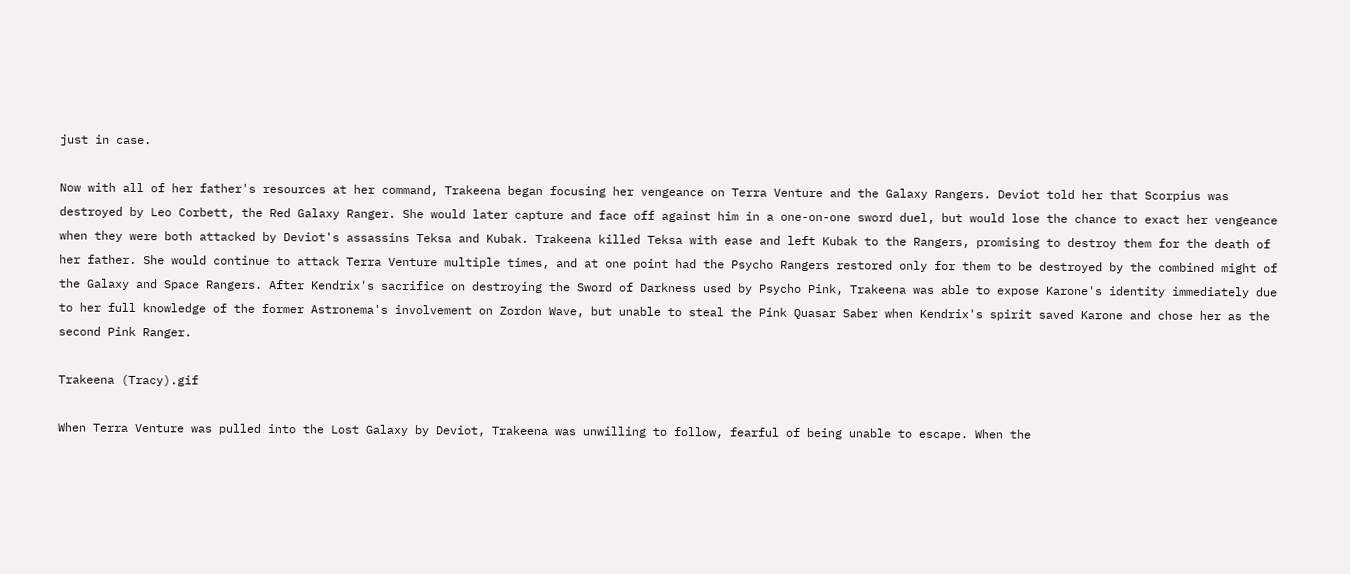just in case.

Now with all of her father's resources at her command, Trakeena began focusing her vengeance on Terra Venture and the Galaxy Rangers. Deviot told her that Scorpius was destroyed by Leo Corbett, the Red Galaxy Ranger. She would later capture and face off against him in a one-on-one sword duel, but would lose the chance to exact her vengeance when they were both attacked by Deviot's assassins Teksa and Kubak. Trakeena killed Teksa with ease and left Kubak to the Rangers, promising to destroy them for the death of her father. She would continue to attack Terra Venture multiple times, and at one point had the Psycho Rangers restored only for them to be destroyed by the combined might of the Galaxy and Space Rangers. After Kendrix's sacrifice on destroying the Sword of Darkness used by Psycho Pink, Trakeena was able to expose Karone's identity immediately due to her full knowledge of the former Astronema's involvement on Zordon Wave, but unable to steal the Pink Quasar Saber when Kendrix's spirit saved Karone and chose her as the second Pink Ranger.

Trakeena (Tracy).gif

When Terra Venture was pulled into the Lost Galaxy by Deviot, Trakeena was unwilling to follow, fearful of being unable to escape. When the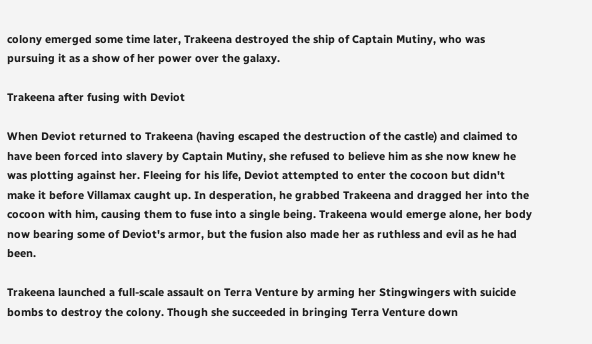colony emerged some time later, Trakeena destroyed the ship of Captain Mutiny, who was pursuing it as a show of her power over the galaxy.

Trakeena after fusing with Deviot

When Deviot returned to Trakeena (having escaped the destruction of the castle) and claimed to have been forced into slavery by Captain Mutiny, she refused to believe him as she now knew he was plotting against her. Fleeing for his life, Deviot attempted to enter the cocoon but didn't make it before Villamax caught up. In desperation, he grabbed Trakeena and dragged her into the cocoon with him, causing them to fuse into a single being. Trakeena would emerge alone, her body now bearing some of Deviot's armor, but the fusion also made her as ruthless and evil as he had been.

Trakeena launched a full-scale assault on Terra Venture by arming her Stingwingers with suicide bombs to destroy the colony. Though she succeeded in bringing Terra Venture down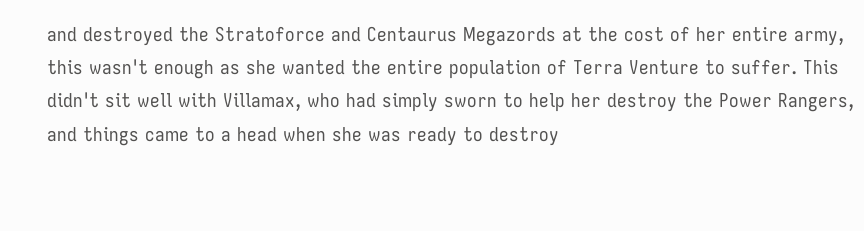and destroyed the Stratoforce and Centaurus Megazords at the cost of her entire army, this wasn't enough as she wanted the entire population of Terra Venture to suffer. This didn't sit well with Villamax, who had simply sworn to help her destroy the Power Rangers, and things came to a head when she was ready to destroy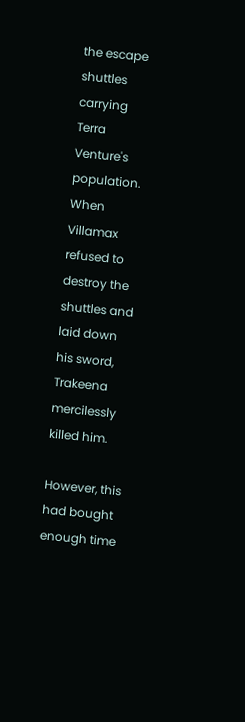the escape shuttles carrying Terra Venture's population. When Villamax refused to destroy the shuttles and laid down his sword, Trakeena mercilessly killed him.

However, this had bought enough time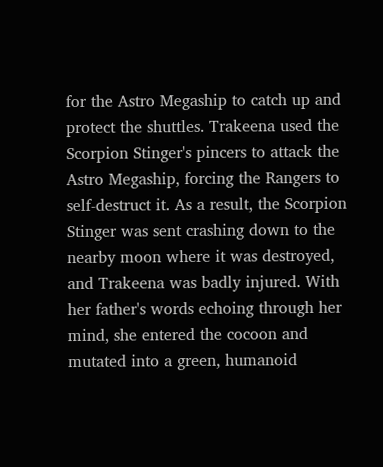for the Astro Megaship to catch up and protect the shuttles. Trakeena used the Scorpion Stinger's pincers to attack the Astro Megaship, forcing the Rangers to self-destruct it. As a result, the Scorpion Stinger was sent crashing down to the nearby moon where it was destroyed, and Trakeena was badly injured. With her father's words echoing through her mind, she entered the cocoon and mutated into a green, humanoid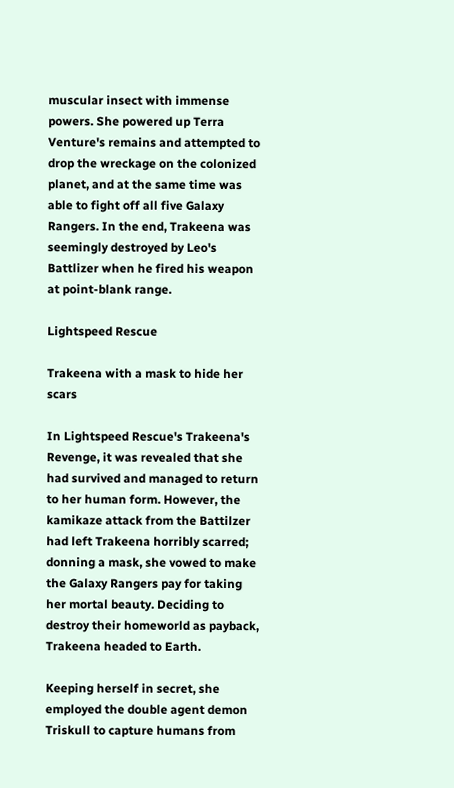muscular insect with immense powers. She powered up Terra Venture's remains and attempted to drop the wreckage on the colonized planet, and at the same time was able to fight off all five Galaxy Rangers. In the end, Trakeena was seemingly destroyed by Leo's Battlizer when he fired his weapon at point-blank range.

Lightspeed Rescue

Trakeena with a mask to hide her scars

In Lightspeed Rescue's Trakeena's Revenge, it was revealed that she had survived and managed to return to her human form. However, the kamikaze attack from the Battilzer had left Trakeena horribly scarred; donning a mask, she vowed to make the Galaxy Rangers pay for taking her mortal beauty. Deciding to destroy their homeworld as payback, Trakeena headed to Earth.

Keeping herself in secret, she employed the double agent demon Triskull to capture humans from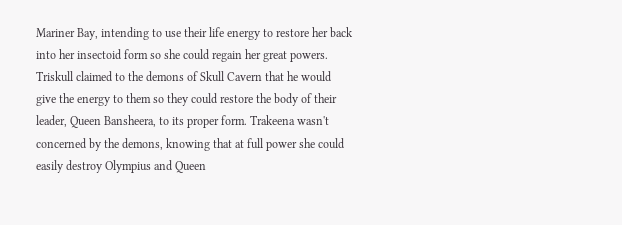Mariner Bay, intending to use their life energy to restore her back into her insectoid form so she could regain her great powers. Triskull claimed to the demons of Skull Cavern that he would give the energy to them so they could restore the body of their leader, Queen Bansheera, to its proper form. Trakeena wasn't concerned by the demons, knowing that at full power she could easily destroy Olympius and Queen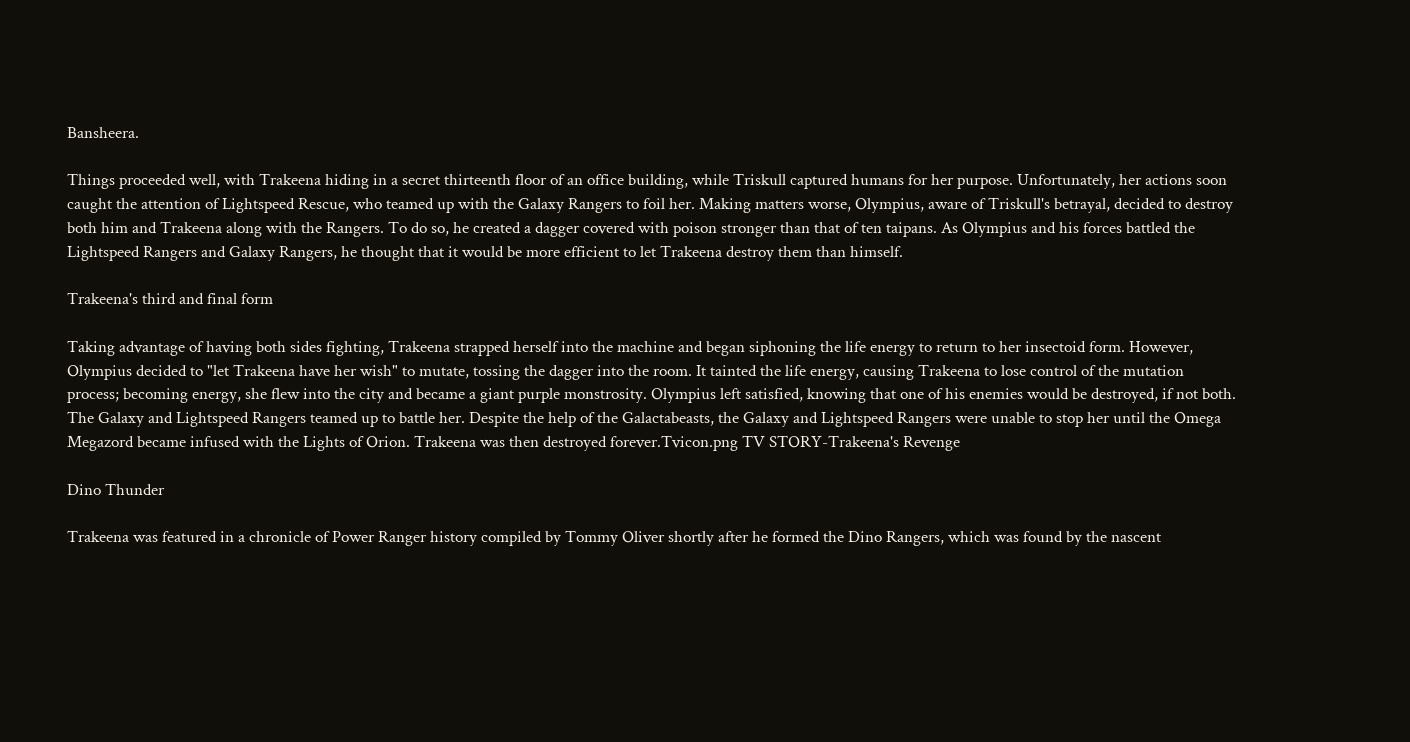Bansheera.

Things proceeded well, with Trakeena hiding in a secret thirteenth floor of an office building, while Triskull captured humans for her purpose. Unfortunately, her actions soon caught the attention of Lightspeed Rescue, who teamed up with the Galaxy Rangers to foil her. Making matters worse, Olympius, aware of Triskull's betrayal, decided to destroy both him and Trakeena along with the Rangers. To do so, he created a dagger covered with poison stronger than that of ten taipans. As Olympius and his forces battled the Lightspeed Rangers and Galaxy Rangers, he thought that it would be more efficient to let Trakeena destroy them than himself.

Trakeena's third and final form

Taking advantage of having both sides fighting, Trakeena strapped herself into the machine and began siphoning the life energy to return to her insectoid form. However, Olympius decided to "let Trakeena have her wish" to mutate, tossing the dagger into the room. It tainted the life energy, causing Trakeena to lose control of the mutation process; becoming energy, she flew into the city and became a giant purple monstrosity. Olympius left satisfied, knowing that one of his enemies would be destroyed, if not both. The Galaxy and Lightspeed Rangers teamed up to battle her. Despite the help of the Galactabeasts, the Galaxy and Lightspeed Rangers were unable to stop her until the Omega Megazord became infused with the Lights of Orion. Trakeena was then destroyed forever.Tvicon.png TV STORY-Trakeena's Revenge

Dino Thunder

Trakeena was featured in a chronicle of Power Ranger history compiled by Tommy Oliver shortly after he formed the Dino Rangers, which was found by the nascent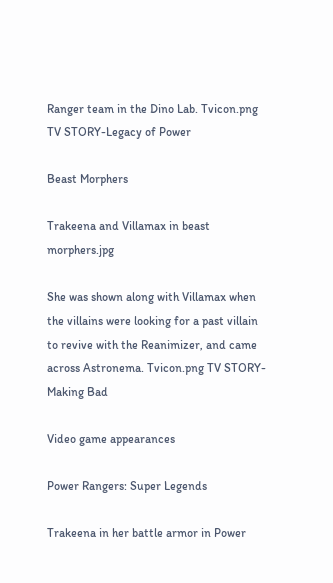Ranger team in the Dino Lab. Tvicon.png TV STORY-Legacy of Power

Beast Morphers

Trakeena and Villamax in beast morphers.jpg

She was shown along with Villamax when the villains were looking for a past villain to revive with the Reanimizer, and came across Astronema. Tvicon.png TV STORY-Making Bad

Video game appearances

Power Rangers: Super Legends

Trakeena in her battle armor in Power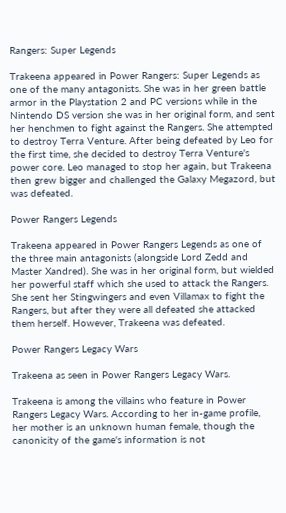Rangers: Super Legends

Trakeena appeared in Power Rangers: Super Legends as one of the many antagonists. She was in her green battle armor in the Playstation 2 and PC versions while in the Nintendo DS version she was in her original form, and sent her henchmen to fight against the Rangers. She attempted to destroy Terra Venture. After being defeated by Leo for the first time, she decided to destroy Terra Venture's power core. Leo managed to stop her again, but Trakeena then grew bigger and challenged the Galaxy Megazord, but was defeated.

Power Rangers Legends

Trakeena appeared in Power Rangers Legends as one of the three main antagonists (alongside Lord Zedd and Master Xandred). She was in her original form, but wielded her powerful staff which she used to attack the Rangers. She sent her Stingwingers and even Villamax to fight the Rangers, but after they were all defeated she attacked them herself. However, Trakeena was defeated.

Power Rangers Legacy Wars

Trakeena as seen in Power Rangers Legacy Wars.

Trakeena is among the villains who feature in Power Rangers Legacy Wars. According to her in-game profile, her mother is an unknown human female, though the canonicity of the game's information is not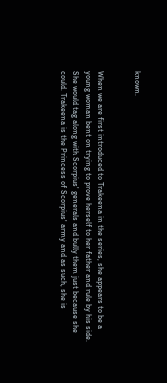known.


When we are first introduced to Trakeena in the series, she appears to be a young woman bent on trying to prove herself to her father and rule by his side. She would tag along with Scorpius' generals and bully them just because she could. Trakeena is the Princess of Scorpius' army and as such, she is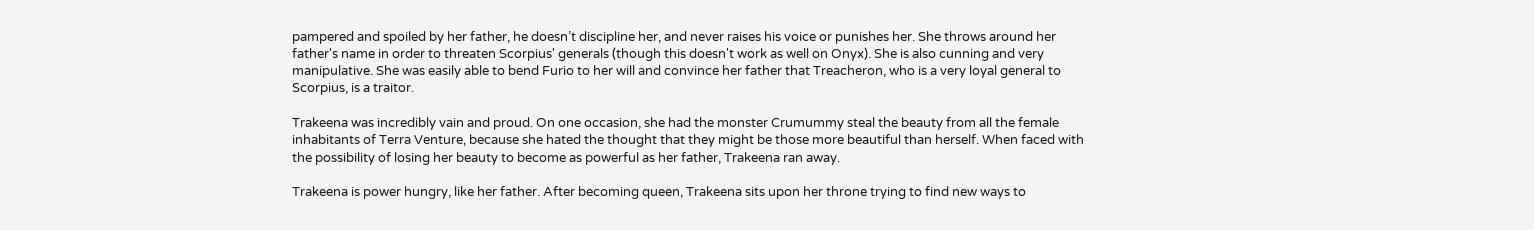pampered and spoiled by her father, he doesn’t discipline her, and never raises his voice or punishes her. She throws around her father's name in order to threaten Scorpius' generals (though this doesn't work as well on Onyx). She is also cunning and very manipulative. She was easily able to bend Furio to her will and convince her father that Treacheron, who is a very loyal general to Scorpius, is a traitor.

Trakeena was incredibly vain and proud. On one occasion, she had the monster Crumummy steal the beauty from all the female inhabitants of Terra Venture, because she hated the thought that they might be those more beautiful than herself. When faced with the possibility of losing her beauty to become as powerful as her father, Trakeena ran away.

Trakeena is power hungry, like her father. After becoming queen, Trakeena sits upon her throne trying to find new ways to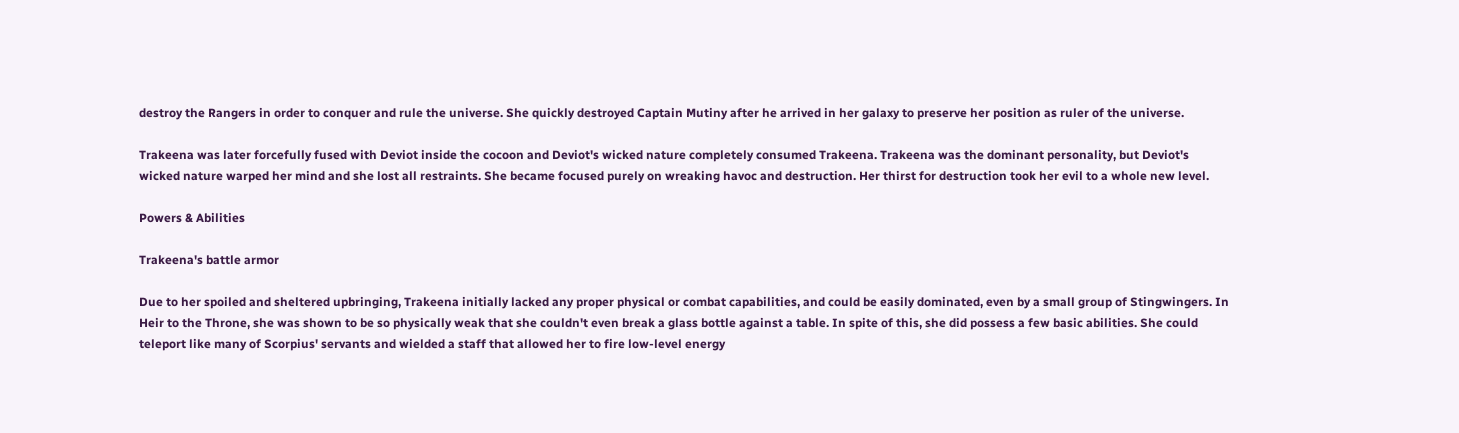destroy the Rangers in order to conquer and rule the universe. She quickly destroyed Captain Mutiny after he arrived in her galaxy to preserve her position as ruler of the universe.

Trakeena was later forcefully fused with Deviot inside the cocoon and Deviot's wicked nature completely consumed Trakeena. Trakeena was the dominant personality, but Deviot's wicked nature warped her mind and she lost all restraints. She became focused purely on wreaking havoc and destruction. Her thirst for destruction took her evil to a whole new level.

Powers & Abilities

Trakeena's battle armor

Due to her spoiled and sheltered upbringing, Trakeena initially lacked any proper physical or combat capabilities, and could be easily dominated, even by a small group of Stingwingers. In Heir to the Throne, she was shown to be so physically weak that she couldn't even break a glass bottle against a table. In spite of this, she did possess a few basic abilities. She could teleport like many of Scorpius' servants and wielded a staff that allowed her to fire low-level energy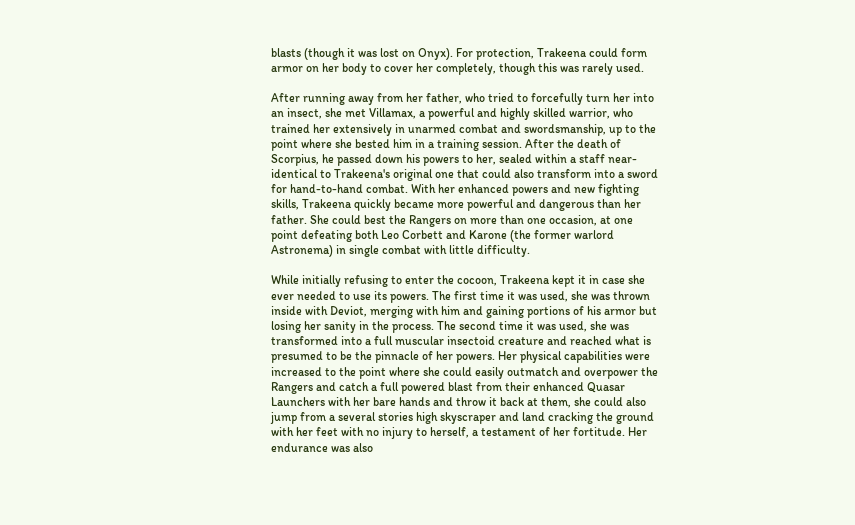blasts (though it was lost on Onyx). For protection, Trakeena could form armor on her body to cover her completely, though this was rarely used.

After running away from her father, who tried to forcefully turn her into an insect, she met Villamax, a powerful and highly skilled warrior, who trained her extensively in unarmed combat and swordsmanship, up to the point where she bested him in a training session. After the death of Scorpius, he passed down his powers to her, sealed within a staff near-identical to Trakeena's original one that could also transform into a sword for hand-to-hand combat. With her enhanced powers and new fighting skills, Trakeena quickly became more powerful and dangerous than her father. She could best the Rangers on more than one occasion, at one point defeating both Leo Corbett and Karone (the former warlord Astronema) in single combat with little difficulty.

While initially refusing to enter the cocoon, Trakeena kept it in case she ever needed to use its powers. The first time it was used, she was thrown inside with Deviot, merging with him and gaining portions of his armor but losing her sanity in the process. The second time it was used, she was transformed into a full muscular insectoid creature and reached what is presumed to be the pinnacle of her powers. Her physical capabilities were increased to the point where she could easily outmatch and overpower the Rangers and catch a full powered blast from their enhanced Quasar Launchers with her bare hands and throw it back at them, she could also jump from a several stories high skyscraper and land cracking the ground with her feet with no injury to herself, a testament of her fortitude. Her endurance was also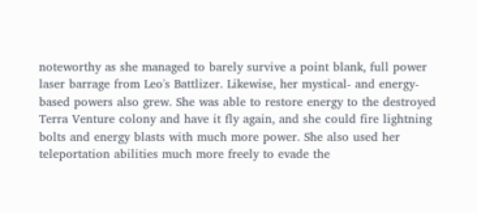noteworthy as she managed to barely survive a point blank, full power laser barrage from Leo's Battlizer. Likewise, her mystical- and energy-based powers also grew. She was able to restore energy to the destroyed Terra Venture colony and have it fly again, and she could fire lightning bolts and energy blasts with much more power. She also used her teleportation abilities much more freely to evade the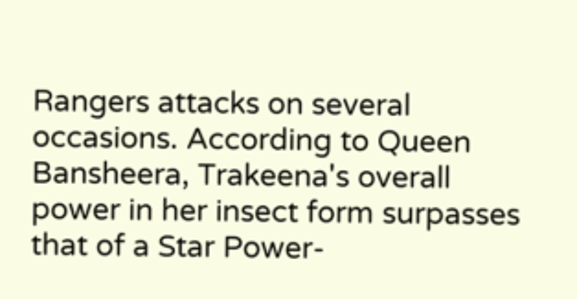Rangers attacks on several occasions. According to Queen Bansheera, Trakeena's overall power in her insect form surpasses that of a Star Power-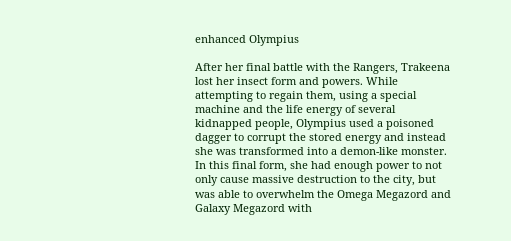enhanced Olympius

After her final battle with the Rangers, Trakeena lost her insect form and powers. While attempting to regain them, using a special machine and the life energy of several kidnapped people, Olympius used a poisoned dagger to corrupt the stored energy and instead she was transformed into a demon-like monster. In this final form, she had enough power to not only cause massive destruction to the city, but was able to overwhelm the Omega Megazord and Galaxy Megazord with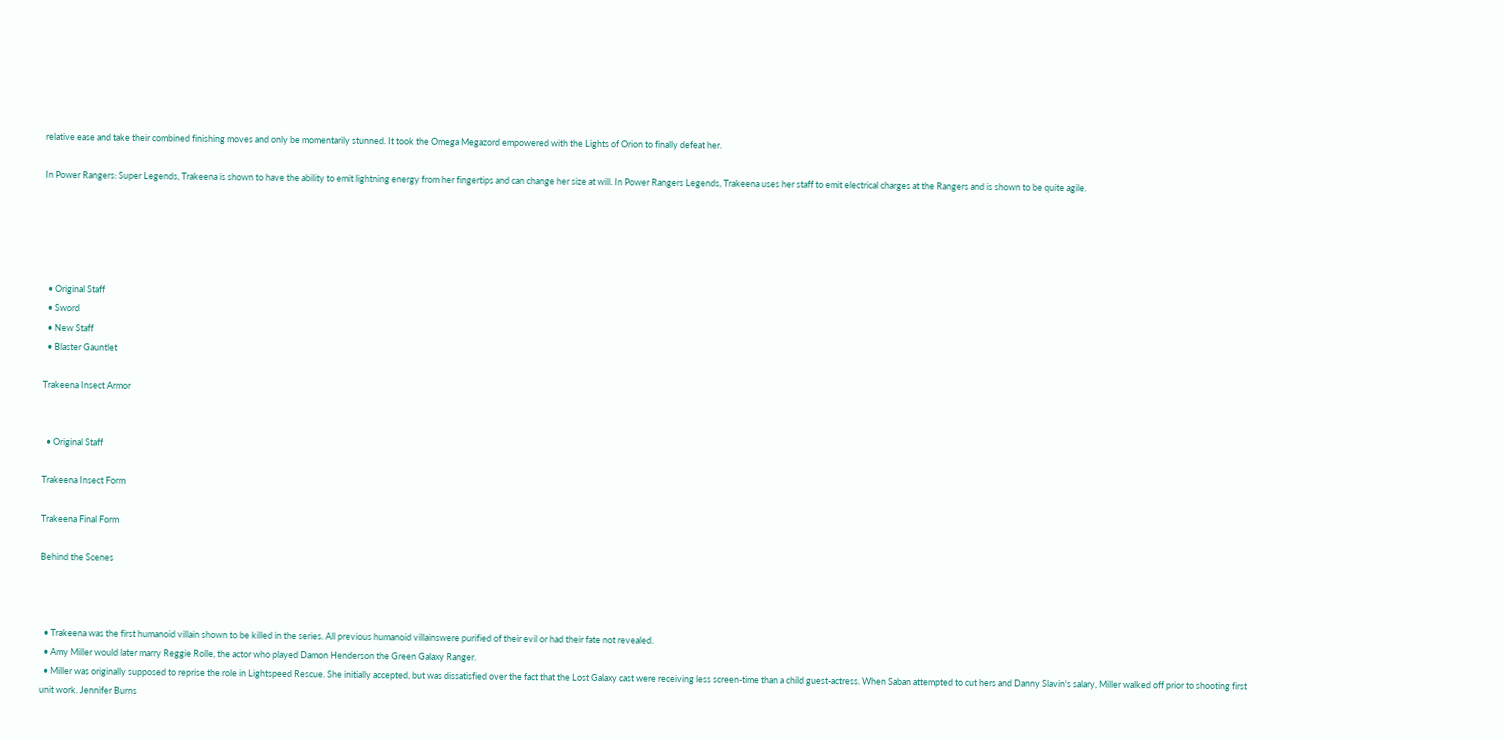relative ease and take their combined finishing moves and only be momentarily stunned. It took the Omega Megazord empowered with the Lights of Orion to finally defeat her.

In Power Rangers: Super Legends, Trakeena is shown to have the ability to emit lightning energy from her fingertips and can change her size at will. In Power Rangers Legends, Trakeena uses her staff to emit electrical charges at the Rangers and is shown to be quite agile.





  • Original Staff
  • Sword
  • New Staff
  • Blaster Gauntlet

Trakeena Insect Armor


  • Original Staff

Trakeena Insect Form

Trakeena Final Form

Behind the Scenes



  • Trakeena was the first humanoid villain shown to be killed in the series. All previous humanoid villainswere purified of their evil or had their fate not revealed.
  • Amy Miller would later marry Reggie Rolle, the actor who played Damon Henderson the Green Galaxy Ranger.
  • Miller was originally supposed to reprise the role in Lightspeed Rescue. She initially accepted, but was dissatisfied over the fact that the Lost Galaxy cast were receiving less screen-time than a child guest-actress. When Saban attempted to cut hers and Danny Slavin's salary, Miller walked off prior to shooting first unit work. Jennifer Burns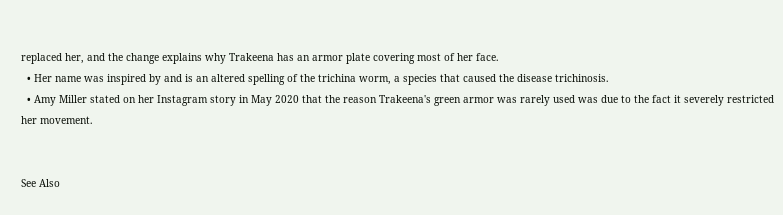replaced her, and the change explains why Trakeena has an armor plate covering most of her face.
  • Her name was inspired by and is an altered spelling of the trichina worm, a species that caused the disease trichinosis.
  • Amy Miller stated on her Instagram story in May 2020 that the reason Trakeena's green armor was rarely used was due to the fact it severely restricted her movement.


See Also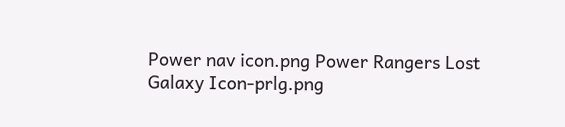Power nav icon.png Power Rangers Lost Galaxy Icon-prlg.png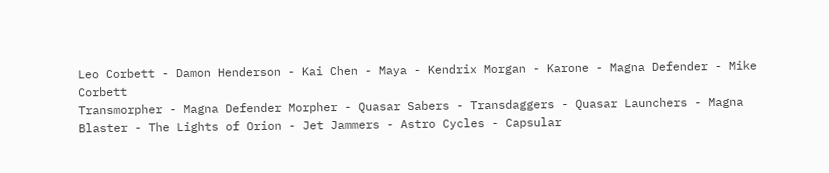Leo Corbett - Damon Henderson - Kai Chen - Maya - Kendrix Morgan - Karone - Magna Defender - Mike Corbett
Transmorpher - Magna Defender Morpher - Quasar Sabers - Transdaggers - Quasar Launchers - Magna Blaster - The Lights of Orion - Jet Jammers - Astro Cycles - Capsular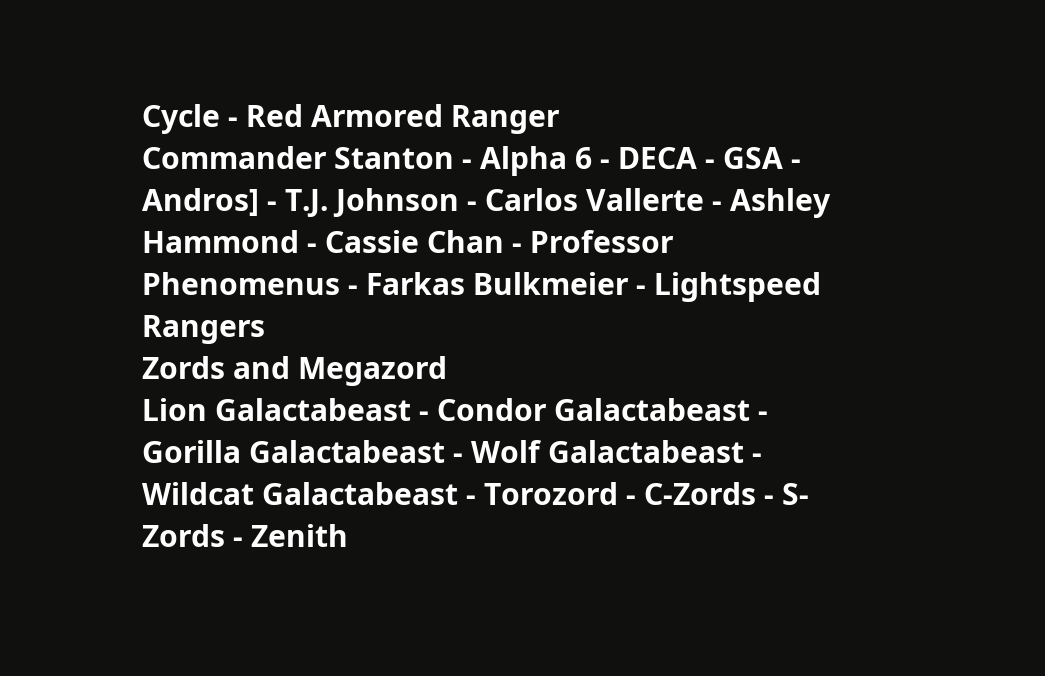Cycle - Red Armored Ranger
Commander Stanton - Alpha 6 - DECA - GSA - Andros] - T.J. Johnson - Carlos Vallerte - Ashley Hammond - Cassie Chan - Professor Phenomenus - Farkas Bulkmeier - Lightspeed Rangers
Zords and Megazord
Lion Galactabeast - Condor Galactabeast - Gorilla Galactabeast - Wolf Galactabeast - Wildcat Galactabeast - Torozord - C-Zords - S-Zords - Zenith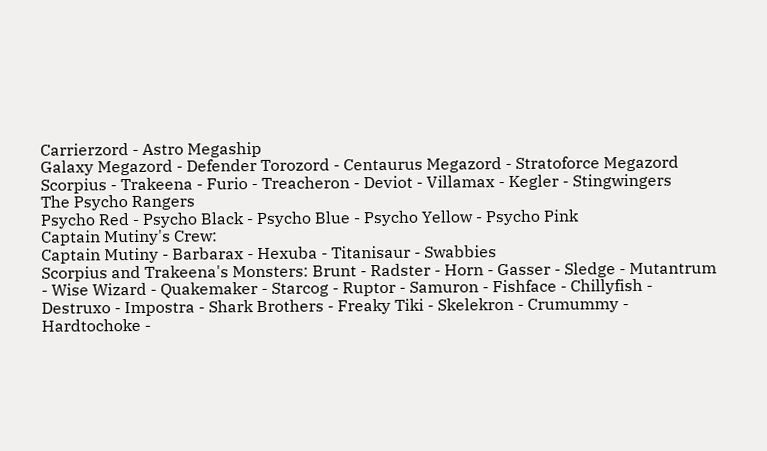Carrierzord - Astro Megaship
Galaxy Megazord - Defender Torozord - Centaurus Megazord - Stratoforce Megazord
Scorpius - Trakeena - Furio - Treacheron - Deviot - Villamax - Kegler - Stingwingers
The Psycho Rangers
Psycho Red - Psycho Black - Psycho Blue - Psycho Yellow - Psycho Pink
Captain Mutiny's Crew:
Captain Mutiny - Barbarax - Hexuba - Titanisaur - Swabbies
Scorpius and Trakeena's Monsters: Brunt - Radster - Horn - Gasser - Sledge - Mutantrum - Wise Wizard - Quakemaker - Starcog - Ruptor - Samuron - Fishface - Chillyfish - Destruxo - Impostra - Shark Brothers - Freaky Tiki - Skelekron - Crumummy - Hardtochoke -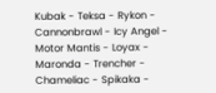Kubak - Teksa - Rykon - Cannonbrawl - Icy Angel - Motor Mantis - Loyax - Maronda - Trencher - Chameliac - Spikaka -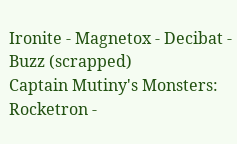Ironite - Magnetox - Decibat - Buzz (scrapped)
Captain Mutiny's Monsters: Rocketron -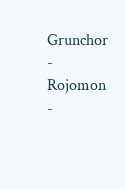Grunchor - Rojomon -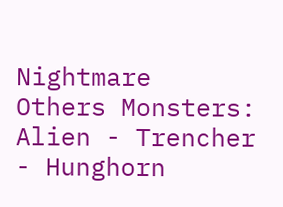Nightmare
Others Monsters: Alien - Trencher - Hunghorn